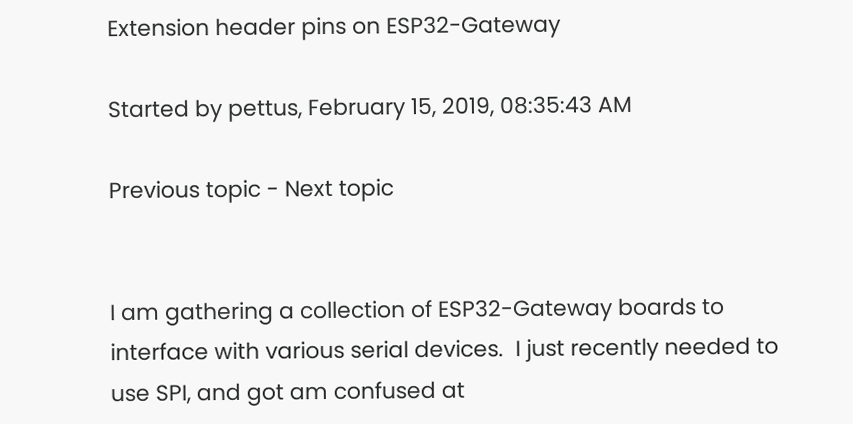Extension header pins on ESP32-Gateway

Started by pettus, February 15, 2019, 08:35:43 AM

Previous topic - Next topic


I am gathering a collection of ESP32-Gateway boards to interface with various serial devices.  I just recently needed to use SPI, and got am confused at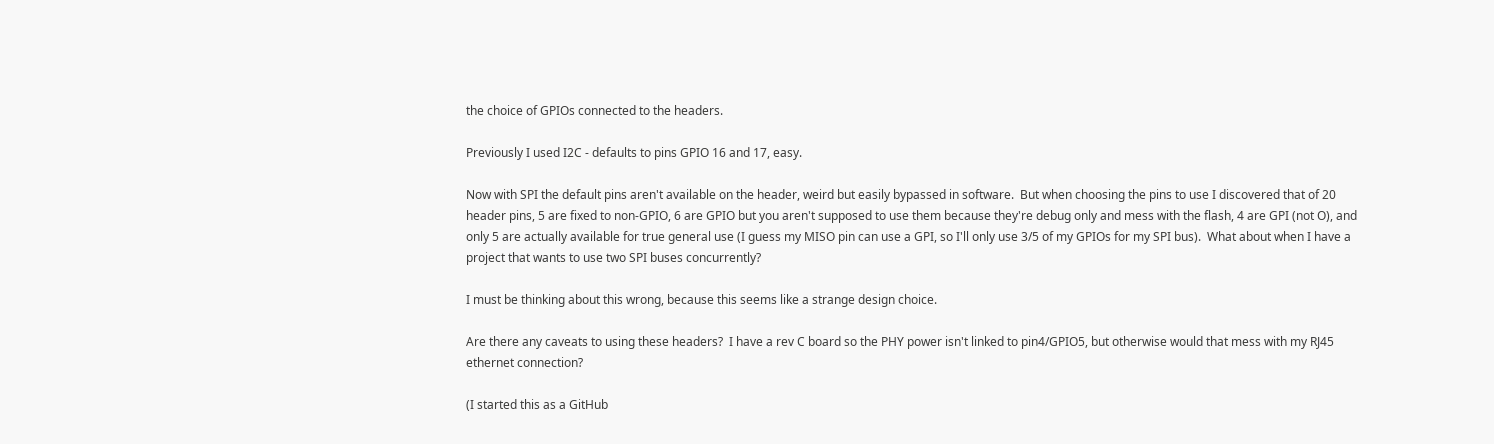the choice of GPIOs connected to the headers.

Previously I used I2C - defaults to pins GPIO 16 and 17, easy.

Now with SPI the default pins aren't available on the header, weird but easily bypassed in software.  But when choosing the pins to use I discovered that of 20 header pins, 5 are fixed to non-GPIO, 6 are GPIO but you aren't supposed to use them because they're debug only and mess with the flash, 4 are GPI (not O), and only 5 are actually available for true general use (I guess my MISO pin can use a GPI, so I'll only use 3/5 of my GPIOs for my SPI bus).  What about when I have a project that wants to use two SPI buses concurrently?

I must be thinking about this wrong, because this seems like a strange design choice.

Are there any caveats to using these headers?  I have a rev C board so the PHY power isn't linked to pin4/GPIO5, but otherwise would that mess with my RJ45 ethernet connection?

(I started this as a GitHub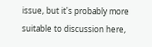issue, but it's probably more suitable to discussion here,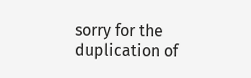sorry for the duplication of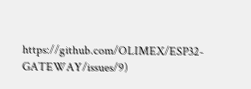https://github.com/OLIMEX/ESP32-GATEWAY/issues/9)